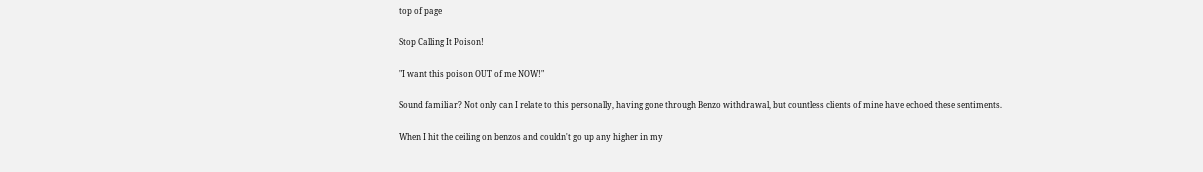top of page

Stop Calling It Poison!

"I want this poison OUT of me NOW!"

Sound familiar? Not only can I relate to this personally, having gone through Benzo withdrawal, but countless clients of mine have echoed these sentiments.

When I hit the ceiling on benzos and couldn't go up any higher in my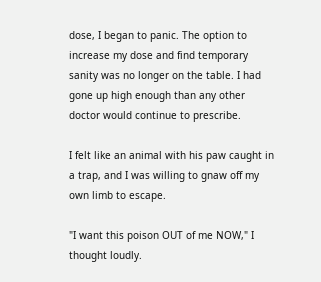dose, I began to panic. The option to increase my dose and find temporary sanity was no longer on the table. I had gone up high enough than any other doctor would continue to prescribe.

I felt like an animal with his paw caught in a trap, and I was willing to gnaw off my own limb to escape.

"I want this poison OUT of me NOW," I thought loudly.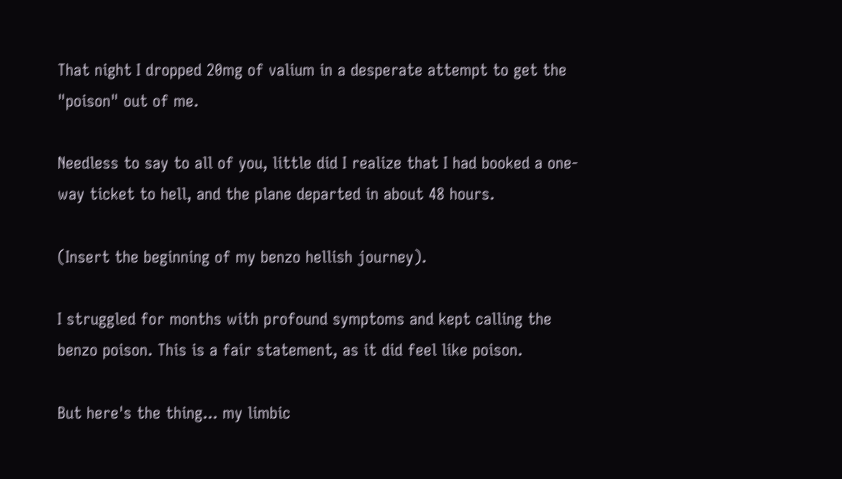That night I dropped 20mg of valium in a desperate attempt to get the "poison" out of me.

Needless to say to all of you, little did I realize that I had booked a one-way ticket to hell, and the plane departed in about 48 hours.

(Insert the beginning of my benzo hellish journey).

I struggled for months with profound symptoms and kept calling the benzo poison. This is a fair statement, as it did feel like poison.

But here's the thing... my limbic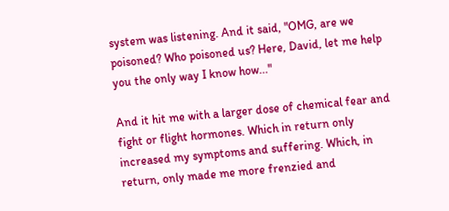system was listening. And it said, "OMG, are we poisoned? Who poisoned us? Here, David, let me help you the only way I know how..."

And it hit me with a larger dose of chemical fear and fight or flight hormones. Which in return only increased my symptoms and suffering. Which, in return, only made me more frenzied and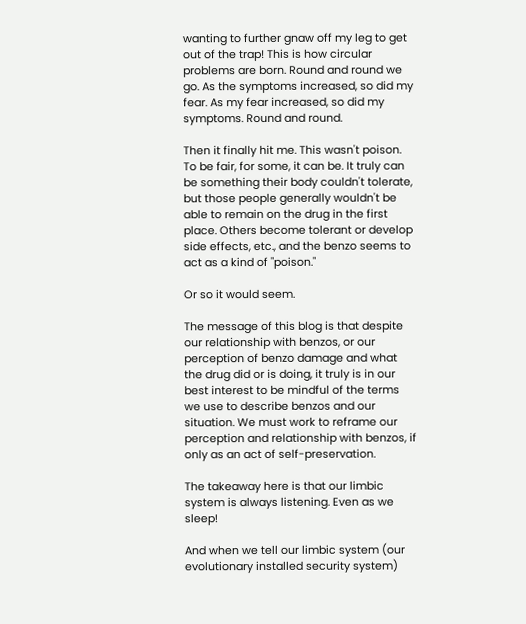wanting to further gnaw off my leg to get out of the trap! This is how circular problems are born. Round and round we go. As the symptoms increased, so did my fear. As my fear increased, so did my symptoms. Round and round.

Then it finally hit me. This wasn't poison. To be fair, for some, it can be. It truly can be something their body couldn't tolerate, but those people generally wouldn't be able to remain on the drug in the first place. Others become tolerant or develop side effects, etc., and the benzo seems to act as a kind of "poison."

Or so it would seem.

The message of this blog is that despite our relationship with benzos, or our perception of benzo damage and what the drug did or is doing, it truly is in our best interest to be mindful of the terms we use to describe benzos and our situation. We must work to reframe our perception and relationship with benzos, if only as an act of self-preservation.

The takeaway here is that our limbic system is always listening. Even as we sleep!

And when we tell our limbic system (our evolutionary installed security system)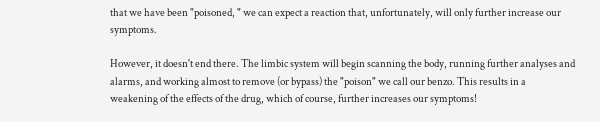that we have been "poisoned, " we can expect a reaction that, unfortunately, will only further increase our symptoms.

However, it doesn't end there. The limbic system will begin scanning the body, running further analyses and alarms, and working almost to remove (or bypass) the "poison" we call our benzo. This results in a weakening of the effects of the drug, which of course, further increases our symptoms!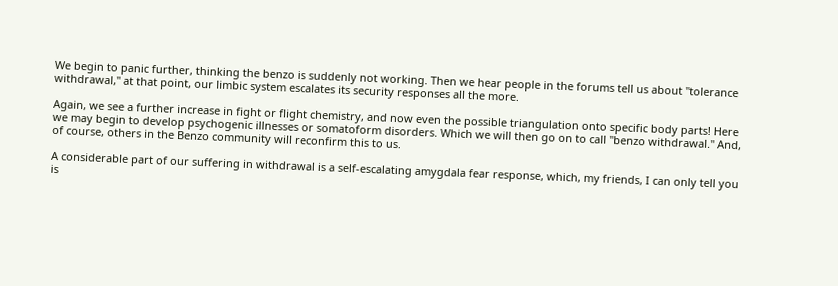We begin to panic further, thinking the benzo is suddenly not working. Then we hear people in the forums tell us about "tolerance withdrawal," at that point, our limbic system escalates its security responses all the more.

Again, we see a further increase in fight or flight chemistry, and now even the possible triangulation onto specific body parts! Here we may begin to develop psychogenic illnesses or somatoform disorders. Which we will then go on to call "benzo withdrawal." And, of course, others in the Benzo community will reconfirm this to us.

A considerable part of our suffering in withdrawal is a self-escalating amygdala fear response, which, my friends, I can only tell you is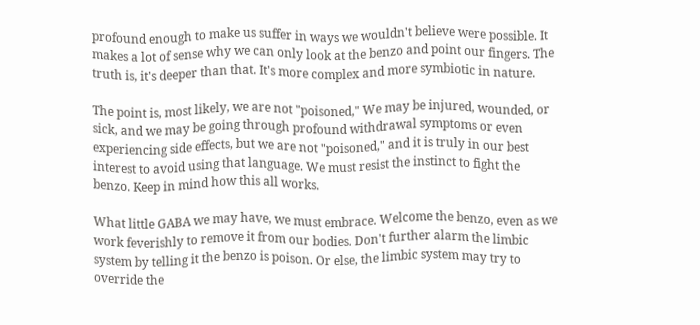profound enough to make us suffer in ways we wouldn't believe were possible. It makes a lot of sense why we can only look at the benzo and point our fingers. The truth is, it's deeper than that. It's more complex and more symbiotic in nature.

The point is, most likely, we are not "poisoned," We may be injured, wounded, or sick, and we may be going through profound withdrawal symptoms or even experiencing side effects, but we are not "poisoned," and it is truly in our best interest to avoid using that language. We must resist the instinct to fight the benzo. Keep in mind how this all works.

What little GABA we may have, we must embrace. Welcome the benzo, even as we work feverishly to remove it from our bodies. Don't further alarm the limbic system by telling it the benzo is poison. Or else, the limbic system may try to override the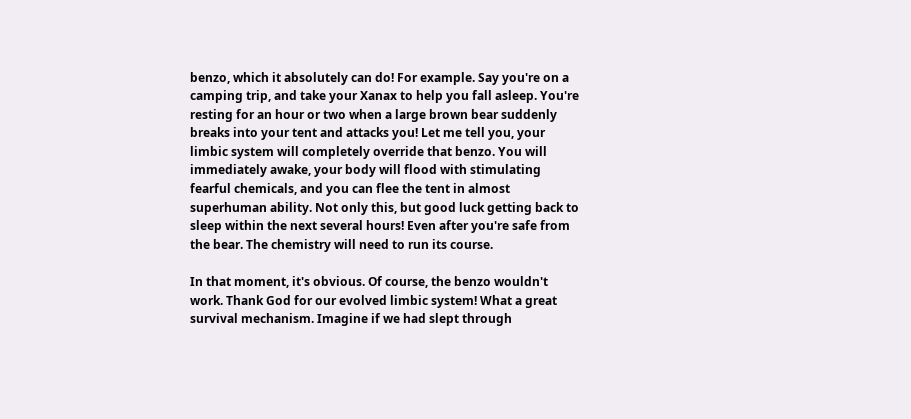benzo, which it absolutely can do! For example. Say you're on a camping trip, and take your Xanax to help you fall asleep. You're resting for an hour or two when a large brown bear suddenly breaks into your tent and attacks you! Let me tell you, your limbic system will completely override that benzo. You will immediately awake, your body will flood with stimulating fearful chemicals, and you can flee the tent in almost superhuman ability. Not only this, but good luck getting back to sleep within the next several hours! Even after you're safe from the bear. The chemistry will need to run its course.

In that moment, it's obvious. Of course, the benzo wouldn't work. Thank God for our evolved limbic system! What a great survival mechanism. Imagine if we had slept through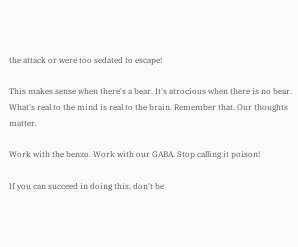the attack or were too sedated to escape!

This makes sense when there's a bear. It's atrocious when there is no bear. What's real to the mind is real to the brain. Remember that. Our thoughts matter.

Work with the benzo. Work with our GABA. Stop calling it poison!

If you can succeed in doing this, don't be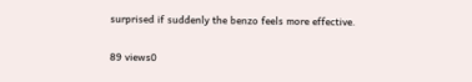surprised if suddenly the benzo feels more effective.

89 views0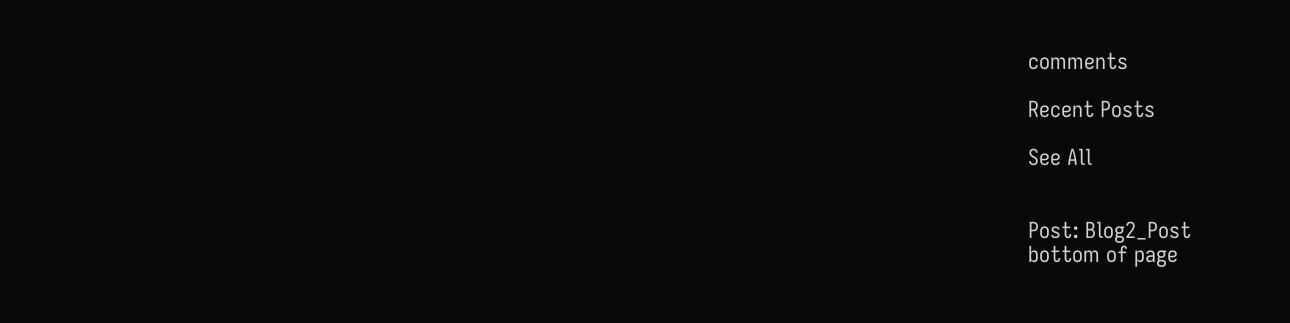comments

Recent Posts

See All


Post: Blog2_Post
bottom of page